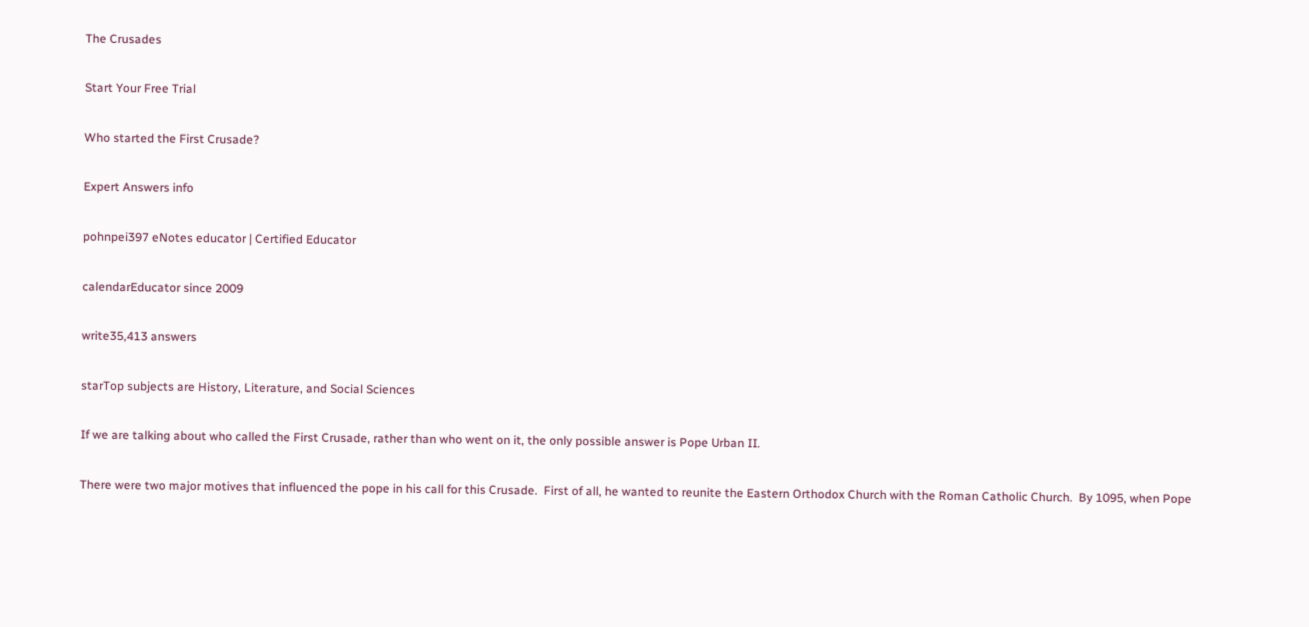The Crusades

Start Your Free Trial

Who started the First Crusade?

Expert Answers info

pohnpei397 eNotes educator | Certified Educator

calendarEducator since 2009

write35,413 answers

starTop subjects are History, Literature, and Social Sciences

If we are talking about who called the First Crusade, rather than who went on it, the only possible answer is Pope Urban II.

There were two major motives that influenced the pope in his call for this Crusade.  First of all, he wanted to reunite the Eastern Orthodox Church with the Roman Catholic Church.  By 1095, when Pope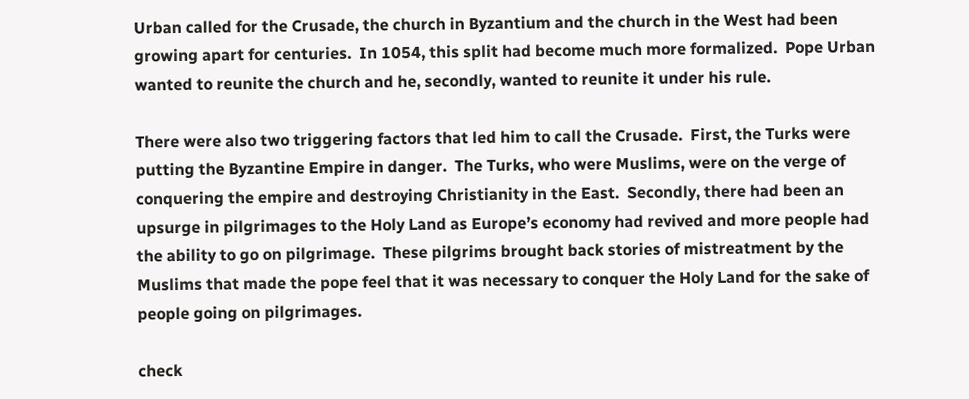Urban called for the Crusade, the church in Byzantium and the church in the West had been growing apart for centuries.  In 1054, this split had become much more formalized.  Pope Urban wanted to reunite the church and he, secondly, wanted to reunite it under his rule.

There were also two triggering factors that led him to call the Crusade.  First, the Turks were putting the Byzantine Empire in danger.  The Turks, who were Muslims, were on the verge of conquering the empire and destroying Christianity in the East.  Secondly, there had been an upsurge in pilgrimages to the Holy Land as Europe’s economy had revived and more people had the ability to go on pilgrimage.  These pilgrims brought back stories of mistreatment by the Muslims that made the pope feel that it was necessary to conquer the Holy Land for the sake of people going on pilgrimages.

check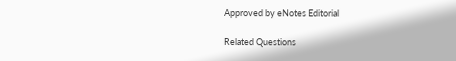Approved by eNotes Editorial

Related Questions